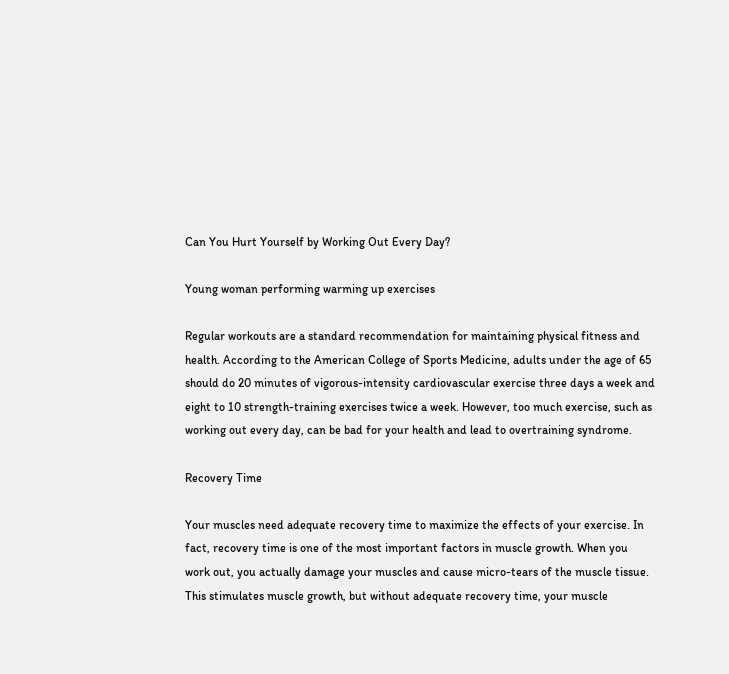Can You Hurt Yourself by Working Out Every Day?

Young woman performing warming up exercises

Regular workouts are a standard recommendation for maintaining physical fitness and health. According to the American College of Sports Medicine, adults under the age of 65 should do 20 minutes of vigorous-intensity cardiovascular exercise three days a week and eight to 10 strength-training exercises twice a week. However, too much exercise, such as working out every day, can be bad for your health and lead to overtraining syndrome.

Recovery Time

Your muscles need adequate recovery time to maximize the effects of your exercise. In fact, recovery time is one of the most important factors in muscle growth. When you work out, you actually damage your muscles and cause micro-tears of the muscle tissue. This stimulates muscle growth, but without adequate recovery time, your muscle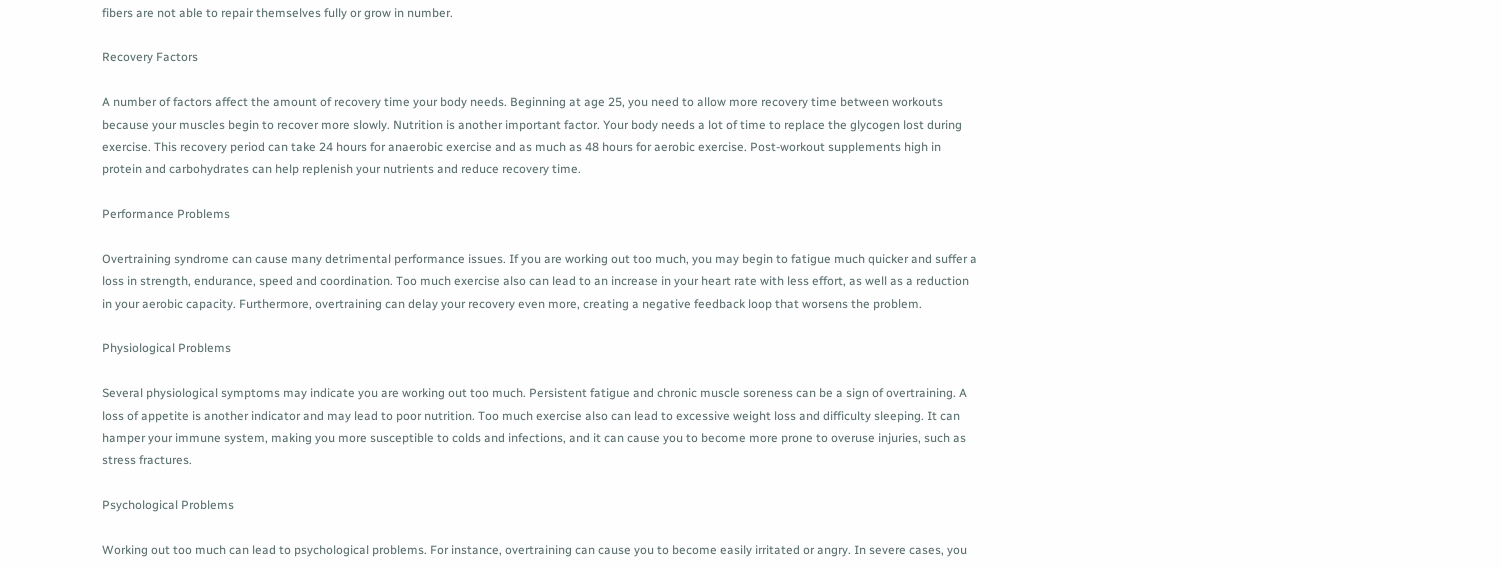fibers are not able to repair themselves fully or grow in number.

Recovery Factors

A number of factors affect the amount of recovery time your body needs. Beginning at age 25, you need to allow more recovery time between workouts because your muscles begin to recover more slowly. Nutrition is another important factor. Your body needs a lot of time to replace the glycogen lost during exercise. This recovery period can take 24 hours for anaerobic exercise and as much as 48 hours for aerobic exercise. Post-workout supplements high in protein and carbohydrates can help replenish your nutrients and reduce recovery time.

Performance Problems

Overtraining syndrome can cause many detrimental performance issues. If you are working out too much, you may begin to fatigue much quicker and suffer a loss in strength, endurance, speed and coordination. Too much exercise also can lead to an increase in your heart rate with less effort, as well as a reduction in your aerobic capacity. Furthermore, overtraining can delay your recovery even more, creating a negative feedback loop that worsens the problem.

Physiological Problems

Several physiological symptoms may indicate you are working out too much. Persistent fatigue and chronic muscle soreness can be a sign of overtraining. A loss of appetite is another indicator and may lead to poor nutrition. Too much exercise also can lead to excessive weight loss and difficulty sleeping. It can hamper your immune system, making you more susceptible to colds and infections, and it can cause you to become more prone to overuse injuries, such as stress fractures.

Psychological Problems

Working out too much can lead to psychological problems. For instance, overtraining can cause you to become easily irritated or angry. In severe cases, you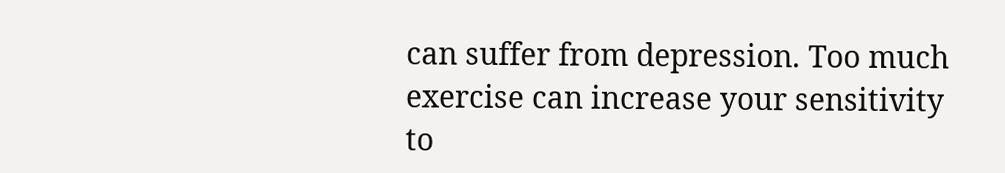can suffer from depression. Too much exercise can increase your sensitivity to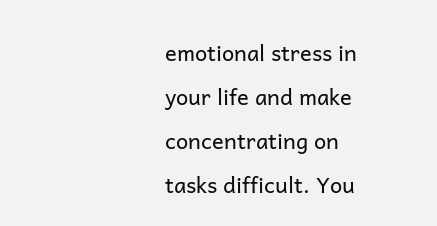emotional stress in your life and make concentrating on tasks difficult. You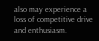also may experience a loss of competitive drive and enthusiasm.